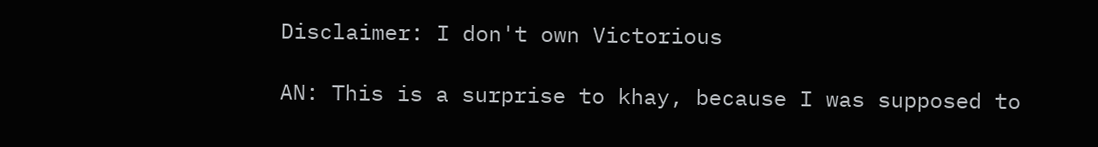Disclaimer: I don't own Victorious

AN: This is a surprise to khay, because I was supposed to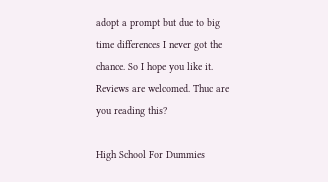adopt a prompt but due to big time differences I never got the chance. So I hope you like it. Reviews are welcomed. Thuc are you reading this?

High School For Dummies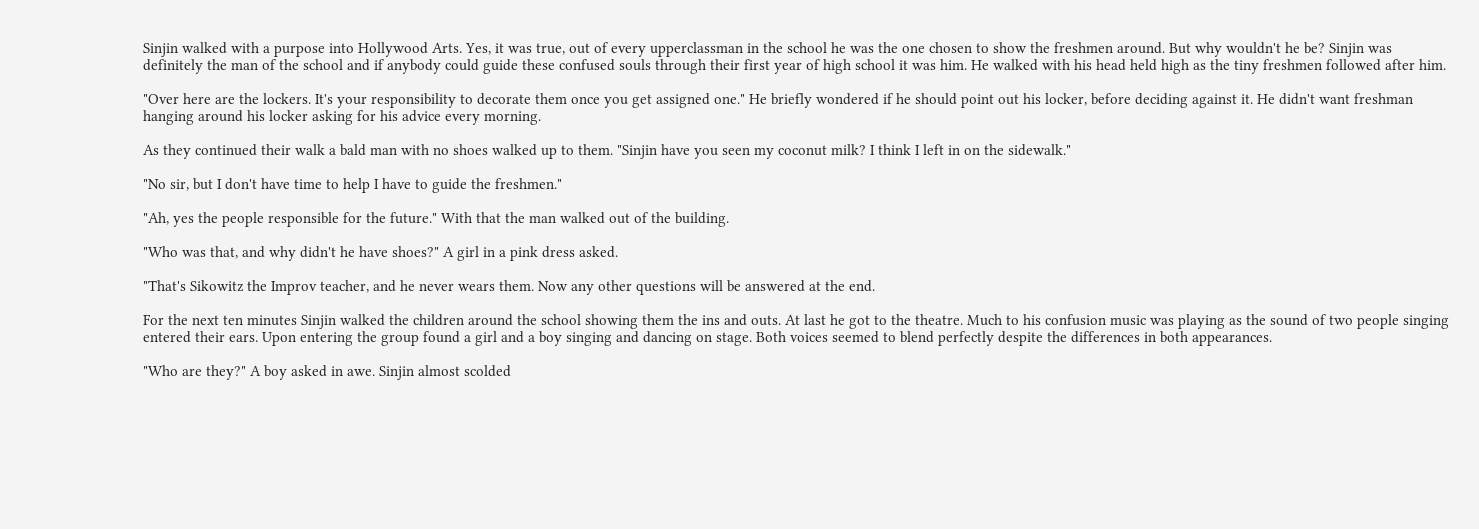Sinjin walked with a purpose into Hollywood Arts. Yes, it was true, out of every upperclassman in the school he was the one chosen to show the freshmen around. But why wouldn't he be? Sinjin was definitely the man of the school and if anybody could guide these confused souls through their first year of high school it was him. He walked with his head held high as the tiny freshmen followed after him.

"Over here are the lockers. It's your responsibility to decorate them once you get assigned one." He briefly wondered if he should point out his locker, before deciding against it. He didn't want freshman hanging around his locker asking for his advice every morning.

As they continued their walk a bald man with no shoes walked up to them. "Sinjin have you seen my coconut milk? I think I left in on the sidewalk."

"No sir, but I don't have time to help I have to guide the freshmen."

"Ah, yes the people responsible for the future." With that the man walked out of the building.

"Who was that, and why didn't he have shoes?" A girl in a pink dress asked.

"That's Sikowitz the Improv teacher, and he never wears them. Now any other questions will be answered at the end.

For the next ten minutes Sinjin walked the children around the school showing them the ins and outs. At last he got to the theatre. Much to his confusion music was playing as the sound of two people singing entered their ears. Upon entering the group found a girl and a boy singing and dancing on stage. Both voices seemed to blend perfectly despite the differences in both appearances.

"Who are they?" A boy asked in awe. Sinjin almost scolded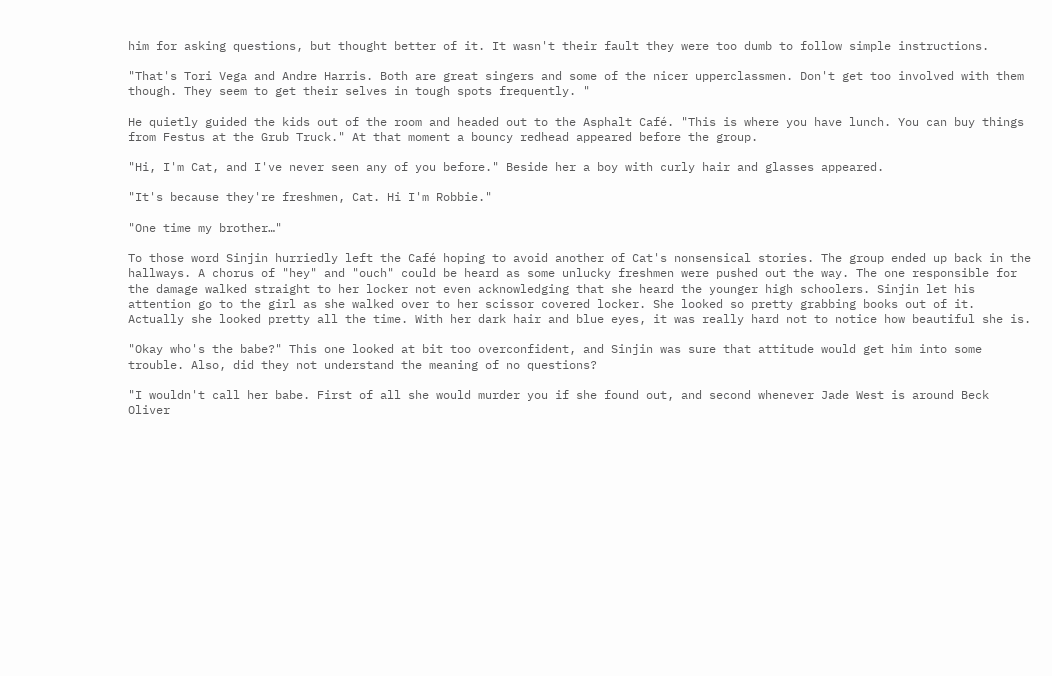him for asking questions, but thought better of it. It wasn't their fault they were too dumb to follow simple instructions.

"That's Tori Vega and Andre Harris. Both are great singers and some of the nicer upperclassmen. Don't get too involved with them though. They seem to get their selves in tough spots frequently. "

He quietly guided the kids out of the room and headed out to the Asphalt Café. "This is where you have lunch. You can buy things from Festus at the Grub Truck." At that moment a bouncy redhead appeared before the group.

"Hi, I'm Cat, and I've never seen any of you before." Beside her a boy with curly hair and glasses appeared.

"It's because they're freshmen, Cat. Hi I'm Robbie."

"One time my brother…"

To those word Sinjin hurriedly left the Café hoping to avoid another of Cat's nonsensical stories. The group ended up back in the hallways. A chorus of "hey" and "ouch" could be heard as some unlucky freshmen were pushed out the way. The one responsible for the damage walked straight to her locker not even acknowledging that she heard the younger high schoolers. Sinjin let his attention go to the girl as she walked over to her scissor covered locker. She looked so pretty grabbing books out of it. Actually she looked pretty all the time. With her dark hair and blue eyes, it was really hard not to notice how beautiful she is.

"Okay who's the babe?" This one looked at bit too overconfident, and Sinjin was sure that attitude would get him into some trouble. Also, did they not understand the meaning of no questions?

"I wouldn't call her babe. First of all she would murder you if she found out, and second whenever Jade West is around Beck Oliver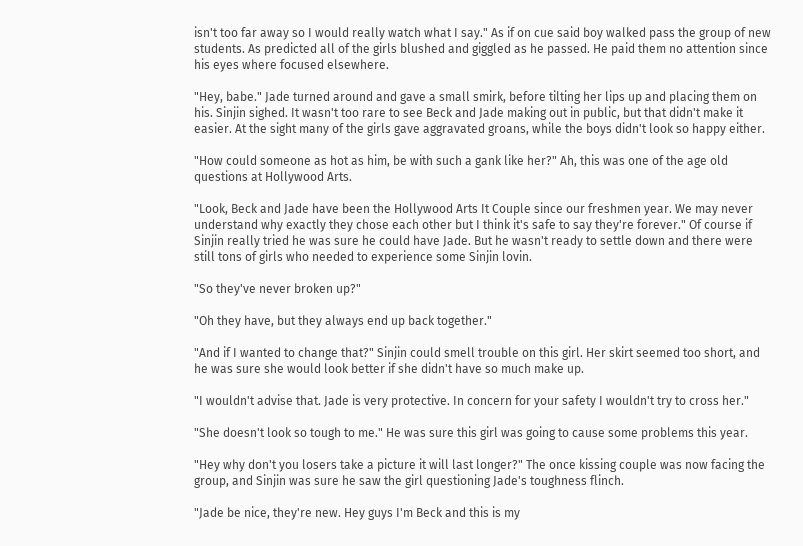isn't too far away so I would really watch what I say." As if on cue said boy walked pass the group of new students. As predicted all of the girls blushed and giggled as he passed. He paid them no attention since his eyes where focused elsewhere.

"Hey, babe." Jade turned around and gave a small smirk, before tilting her lips up and placing them on his. Sinjin sighed. It wasn't too rare to see Beck and Jade making out in public, but that didn't make it easier. At the sight many of the girls gave aggravated groans, while the boys didn't look so happy either.

"How could someone as hot as him, be with such a gank like her?" Ah, this was one of the age old questions at Hollywood Arts.

"Look, Beck and Jade have been the Hollywood Arts It Couple since our freshmen year. We may never understand why exactly they chose each other but I think it's safe to say they're forever." Of course if Sinjin really tried he was sure he could have Jade. But he wasn't ready to settle down and there were still tons of girls who needed to experience some Sinjin lovin.

"So they've never broken up?"

"Oh they have, but they always end up back together."

"And if I wanted to change that?" Sinjin could smell trouble on this girl. Her skirt seemed too short, and he was sure she would look better if she didn't have so much make up.

"I wouldn't advise that. Jade is very protective. In concern for your safety I wouldn't try to cross her."

"She doesn't look so tough to me." He was sure this girl was going to cause some problems this year.

"Hey why don't you losers take a picture it will last longer?" The once kissing couple was now facing the group, and Sinjin was sure he saw the girl questioning Jade's toughness flinch.

"Jade be nice, they're new. Hey guys I'm Beck and this is my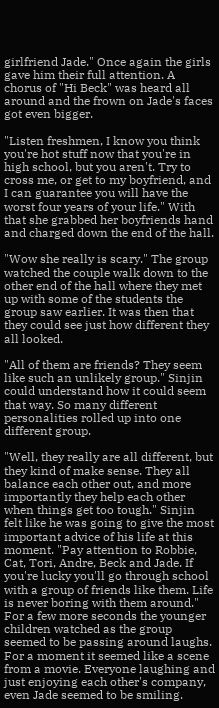girlfriend Jade." Once again the girls gave him their full attention. A chorus of "Hi Beck" was heard all around and the frown on Jade's faces got even bigger.

"Listen freshmen, I know you think you're hot stuff now that you're in high school, but you aren't. Try to cross me, or get to my boyfriend, and I can guarantee you will have the worst four years of your life." With that she grabbed her boyfriends hand and charged down the end of the hall.

"Wow she really is scary." The group watched the couple walk down to the other end of the hall where they met up with some of the students the group saw earlier. It was then that they could see just how different they all looked.

"All of them are friends? They seem like such an unlikely group." Sinjin could understand how it could seem that way. So many different personalities rolled up into one different group.

"Well, they really are all different, but they kind of make sense. They all balance each other out, and more importantly they help each other when things get too tough." Sinjin felt like he was going to give the most important advice of his life at this moment. "Pay attention to Robbie, Cat, Tori, Andre, Beck and Jade. If you're lucky you'll go through school with a group of friends like them. Life is never boring with them around." For a few more seconds the younger children watched as the group seemed to be passing around laughs. For a moment it seemed like a scene from a movie. Everyone laughing and just enjoying each other's company, even Jade seemed to be smiling.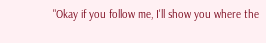"Okay if you follow me, I'll show you where the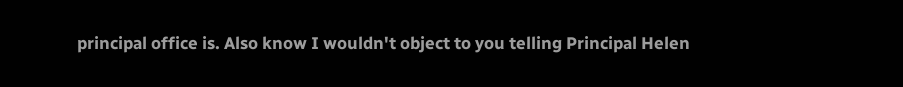principal office is. Also know I wouldn't object to you telling Principal Helen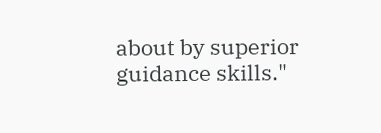about by superior guidance skills."